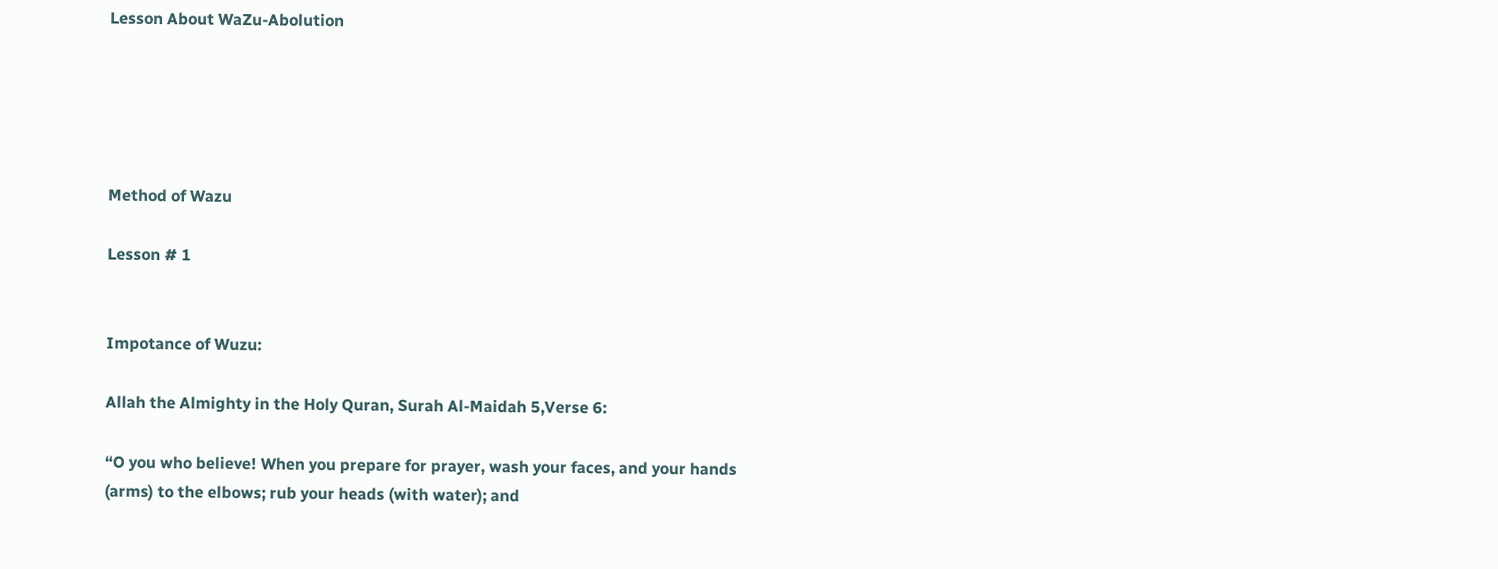Lesson About WaZu-Abolution





Method of Wazu

Lesson # 1


Impotance of Wuzu:

Allah the Almighty in the Holy Quran, Surah Al-Maidah 5,Verse 6:

“O you who believe! When you prepare for prayer, wash your faces, and your hands (arms) to the elbows; rub your heads (with water); and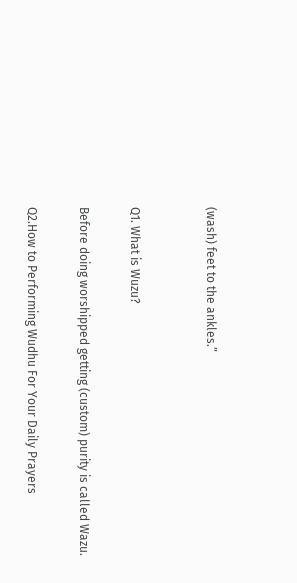(wash) feet to the ankles.”


Q1. What is Wuzu?

Before doing worshipped getting (custom) purity is called Wazu.

Q2.How to Performing Wudhu For Your Daily Prayers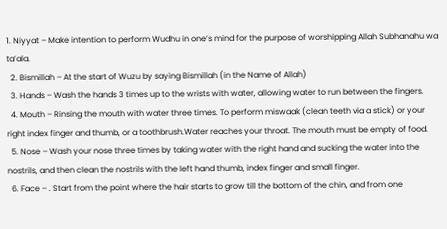1. Niyyat – Make intention to perform Wudhu in one’s mind for the purpose of worshipping Allah Subhanahu wa ta’ala.
  2. Bismillah – At the start of Wuzu by saying Bismillah (in the Name of Allah)
  3. Hands – Wash the hands 3 times up to the wrists with water, allowing water to run between the fingers.
  4. Mouth – Rinsing the mouth with water three times. To perform miswaak (clean teeth via a stick) or your right index finger and thumb, or a toothbrush.Water reaches your throat. The mouth must be empty of food.
  5. Nose – Wash your nose three times by taking water with the right hand and sucking the water into the nostrils, and then clean the nostrils with the left hand thumb, index finger and small finger.
  6. Face – . Start from the point where the hair starts to grow till the bottom of the chin, and from one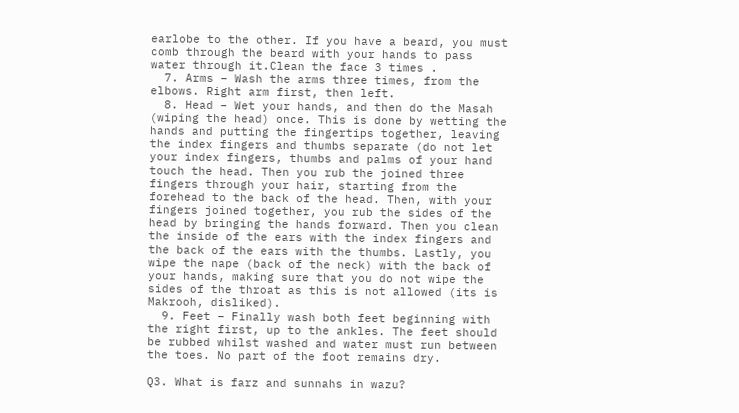earlobe to the other. If you have a beard, you must comb through the beard with your hands to pass water through it.Clean the face 3 times .
  7. Arms – Wash the arms three times, from the elbows. Right arm first, then left.
  8. Head – Wet your hands, and then do the Masah (wiping the head) once. This is done by wetting the hands and putting the fingertips together, leaving the index fingers and thumbs separate (do not let your index fingers, thumbs and palms of your hand touch the head. Then you rub the joined three fingers through your hair, starting from the forehead to the back of the head. Then, with your fingers joined together, you rub the sides of the head by bringing the hands forward. Then you clean the inside of the ears with the index fingers and the back of the ears with the thumbs. Lastly, you wipe the nape (back of the neck) with the back of your hands, making sure that you do not wipe the sides of the throat as this is not allowed (its is Makrooh, disliked).
  9. Feet – Finally wash both feet beginning with the right first, up to the ankles. The feet should be rubbed whilst washed and water must run between the toes. No part of the foot remains dry.

Q3. What is farz and sunnahs in wazu?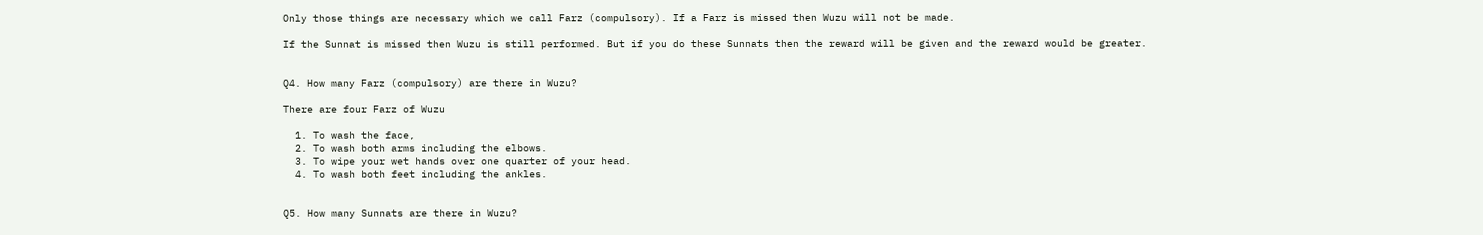Only those things are necessary which we call Farz (compulsory). If a Farz is missed then Wuzu will not be made.

If the Sunnat is missed then Wuzu is still performed. But if you do these Sunnats then the reward will be given and the reward would be greater.


Q4. How many Farz (compulsory) are there in Wuzu?

There are four Farz of Wuzu

  1. To wash the face,
  2. To wash both arms including the elbows.
  3. To wipe your wet hands over one quarter of your head.
  4. To wash both feet including the ankles.


Q5. How many Sunnats are there in Wuzu?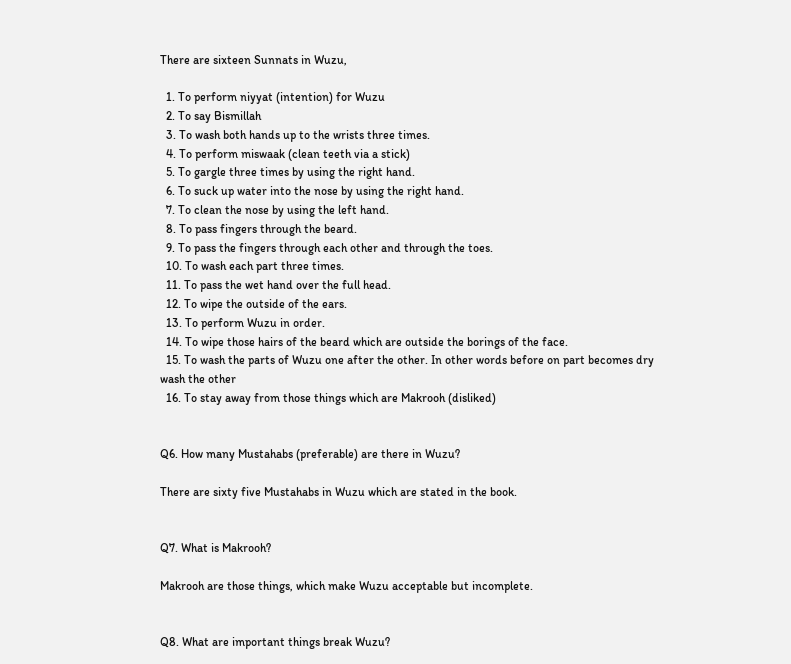There are sixteen Sunnats in Wuzu,

  1. To perform niyyat (intention) for Wuzu
  2. To say Bismillah
  3. To wash both hands up to the wrists three times.
  4. To perform miswaak (clean teeth via a stick)
  5. To gargle three times by using the right hand.
  6. To suck up water into the nose by using the right hand.
  7. To clean the nose by using the left hand.
  8. To pass fingers through the beard.
  9. To pass the fingers through each other and through the toes.
  10. To wash each part three times.
  11. To pass the wet hand over the full head.
  12. To wipe the outside of the ears.
  13. To perform Wuzu in order.
  14. To wipe those hairs of the beard which are outside the borings of the face.
  15. To wash the parts of Wuzu one after the other. In other words before on part becomes dry wash the other
  16. To stay away from those things which are Makrooh (disliked)


Q6. How many Mustahabs (preferable) are there in Wuzu?

There are sixty five Mustahabs in Wuzu which are stated in the book.


Q7. What is Makrooh?

Makrooh are those things, which make Wuzu acceptable but incomplete.


Q8. What are important things break Wuzu?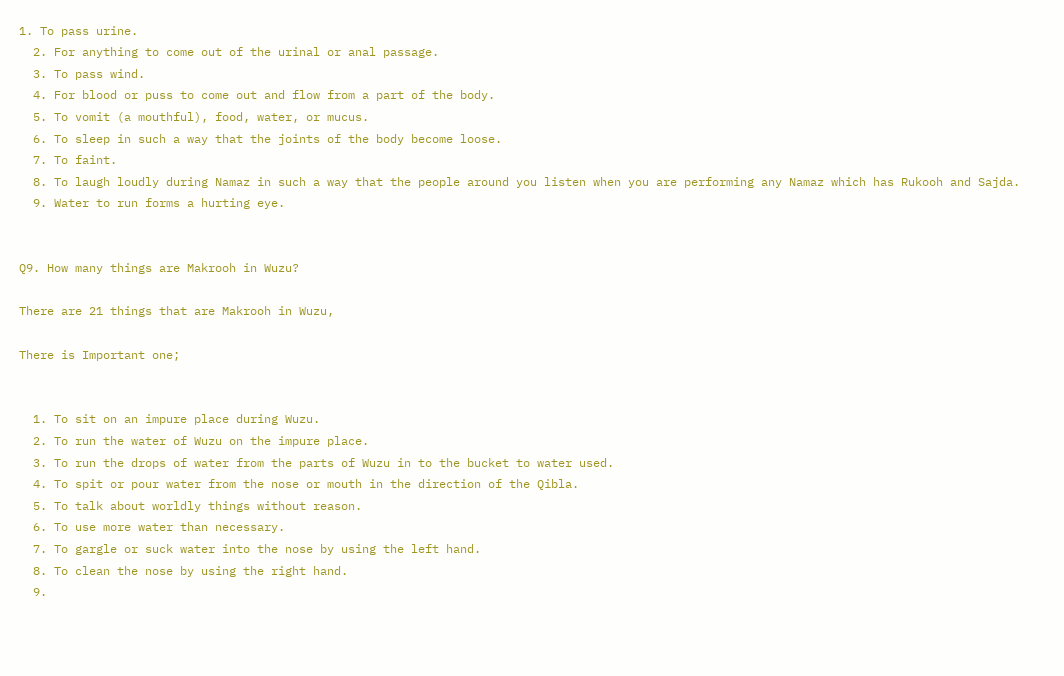1. To pass urine.
  2. For anything to come out of the urinal or anal passage.
  3. To pass wind.
  4. For blood or puss to come out and flow from a part of the body.
  5. To vomit (a mouthful), food, water, or mucus.
  6. To sleep in such a way that the joints of the body become loose.
  7. To faint.
  8. To laugh loudly during Namaz in such a way that the people around you listen when you are performing any Namaz which has Rukooh and Sajda.
  9. Water to run forms a hurting eye.


Q9. How many things are Makrooh in Wuzu?

There are 21 things that are Makrooh in Wuzu,

There is Important one;


  1. To sit on an impure place during Wuzu.
  2. To run the water of Wuzu on the impure place.
  3. To run the drops of water from the parts of Wuzu in to the bucket to water used.
  4. To spit or pour water from the nose or mouth in the direction of the Qibla.
  5. To talk about worldly things without reason.
  6. To use more water than necessary.
  7. To gargle or suck water into the nose by using the left hand.
  8. To clean the nose by using the right hand.
  9.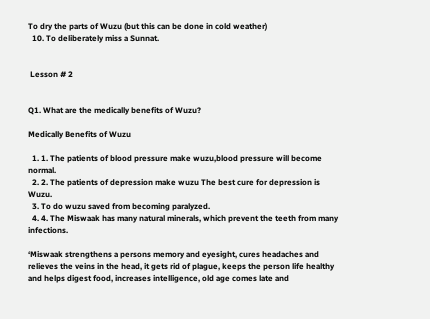To dry the parts of Wuzu (but this can be done in cold weather)
  10. To deliberately miss a Sunnat.


 Lesson # 2


Q1. What are the medically benefits of Wuzu?

Medically Benefits of Wuzu

  1. 1. The patients of blood pressure make wuzu,blood pressure will become normal.
  2. 2. The patients of depression make wuzu The best cure for depression is Wuzu.
  3. To do wuzu saved from becoming paralyzed.
  4. 4. The Miswaak has many natural minerals, which prevent the teeth from many infections.

‘Miswaak strengthens a persons memory and eyesight, cures headaches and relieves the veins in the head, it gets rid of plague, keeps the person life healthy and helps digest food, increases intelligence, old age comes late and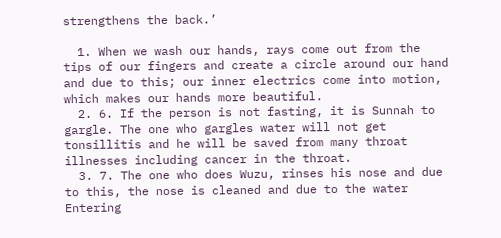strengthens the back.’

  1. When we wash our hands, rays come out from the tips of our fingers and create a circle around our hand and due to this; our inner electrics come into motion, which makes our hands more beautiful.
  2. 6. If the person is not fasting, it is Sunnah to gargle. The one who gargles water will not get tonsillitis and he will be saved from many throat illnesses including cancer in the throat.
  3. 7. The one who does Wuzu, rinses his nose and due to this, the nose is cleaned and due to the water Entering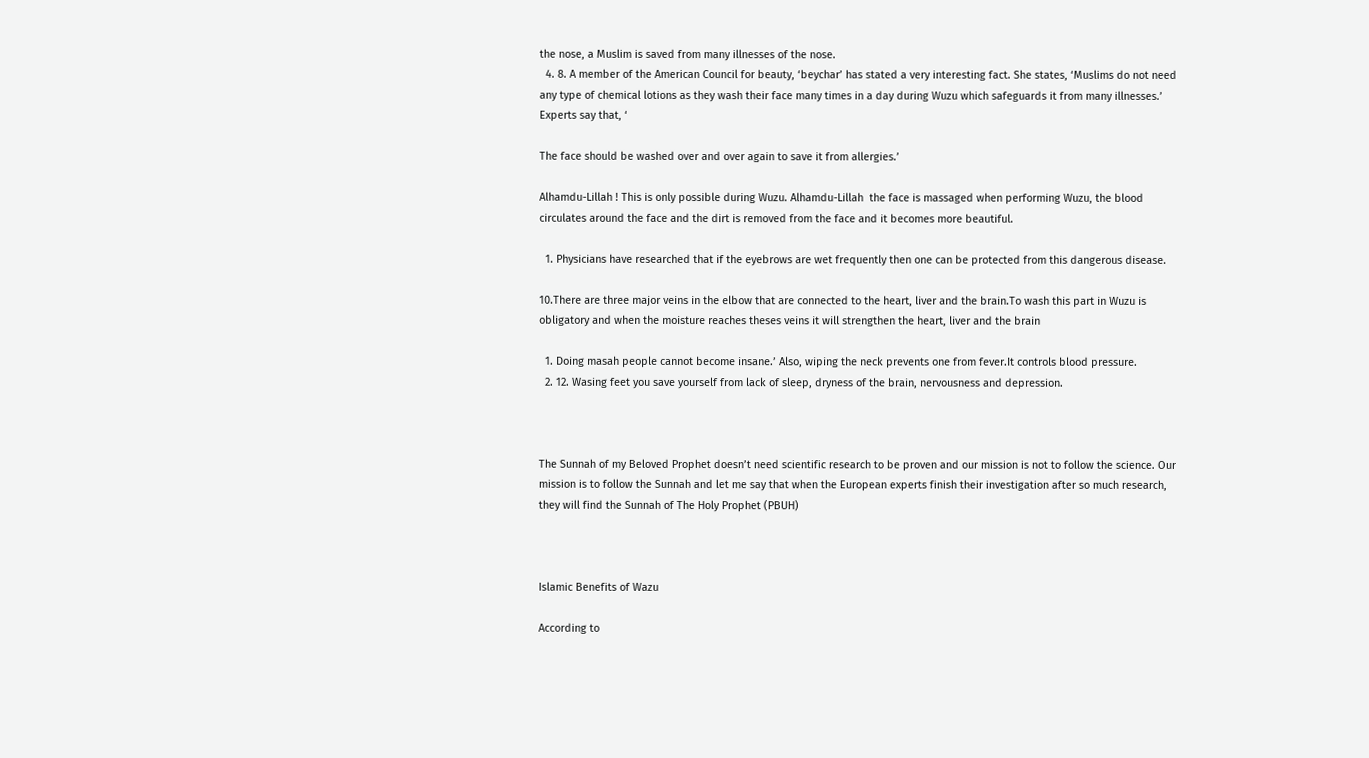the nose, a Muslim is saved from many illnesses of the nose.
  4. 8. A member of the American Council for beauty, ‘beychar’ has stated a very interesting fact. She states, ‘Muslims do not need any type of chemical lotions as they wash their face many times in a day during Wuzu which safeguards it from many illnesses.’ Experts say that, ‘

The face should be washed over and over again to save it from allergies.’

Alhamdu-Lillah ! This is only possible during Wuzu. Alhamdu-Lillah  the face is massaged when performing Wuzu, the blood circulates around the face and the dirt is removed from the face and it becomes more beautiful.

  1. Physicians have researched that if the eyebrows are wet frequently then one can be protected from this dangerous disease.

10.There are three major veins in the elbow that are connected to the heart, liver and the brain.To wash this part in Wuzu is obligatory and when the moisture reaches theses veins it will strengthen the heart, liver and the brain

  1. Doing masah people cannot become insane.’ Also, wiping the neck prevents one from fever.It controls blood pressure.
  2. 12. Wasing feet you save yourself from lack of sleep, dryness of the brain, nervousness and depression.



The Sunnah of my Beloved Prophet doesn’t need scientific research to be proven and our mission is not to follow the science. Our mission is to follow the Sunnah and let me say that when the European experts finish their investigation after so much research, they will find the Sunnah of The Holy Prophet (PBUH)



Islamic Benefits of Wazu

According to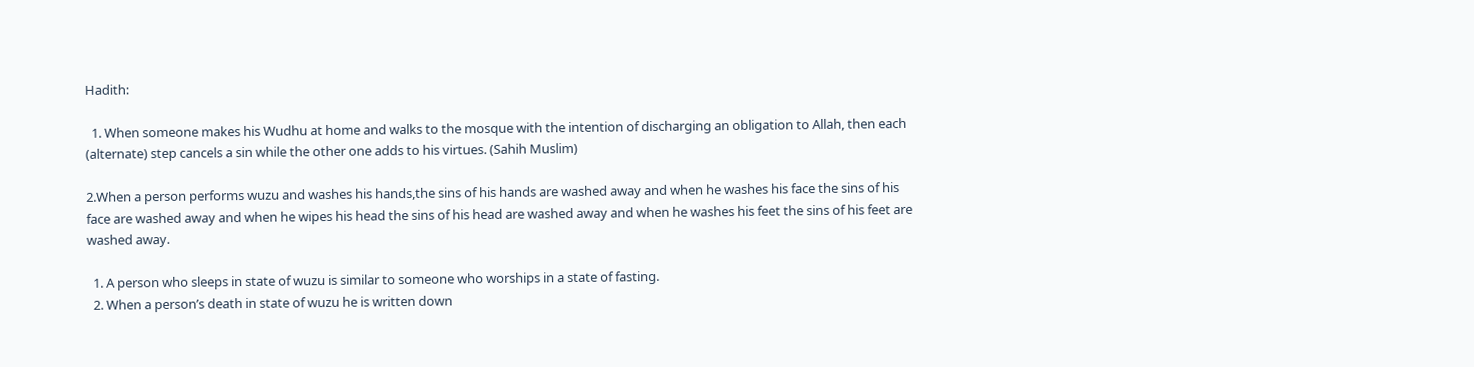Hadith:

  1. When someone makes his Wudhu at home and walks to the mosque with the intention of discharging an obligation to Allah, then each (alternate) step cancels a sin while the other one adds to his virtues. (Sahih Muslim)

2.When a person performs wuzu and washes his hands,the sins of his hands are washed away and when he washes his face the sins of his face are washed away and when he wipes his head the sins of his head are washed away and when he washes his feet the sins of his feet are washed away.

  1. A person who sleeps in state of wuzu is similar to someone who worships in a state of fasting.
  2. When a person’s death in state of wuzu he is written down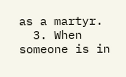as a martyr.
  3. When someone is in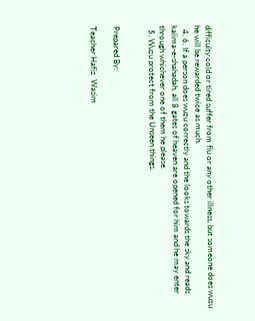difficulty cold or tired suffer from flu or any other illness, but someone does wuzu he will be rewarded twice as much.
  4. 6. If a person does wuzu correctly and the looks towards the sky and reads kalima-e-shahadah, all 8 gates of heaven are opened for him and he may enter through whichever one of them he please.
  5. Wuzu protect from the Unseen things.


Prepared By:

Teacher Hafiz  Wasim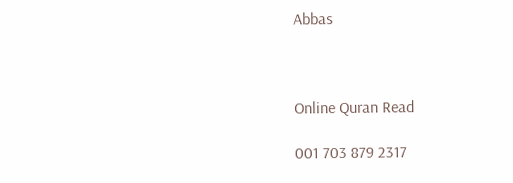Abbas



Online Quran Read

001 703 879 2317